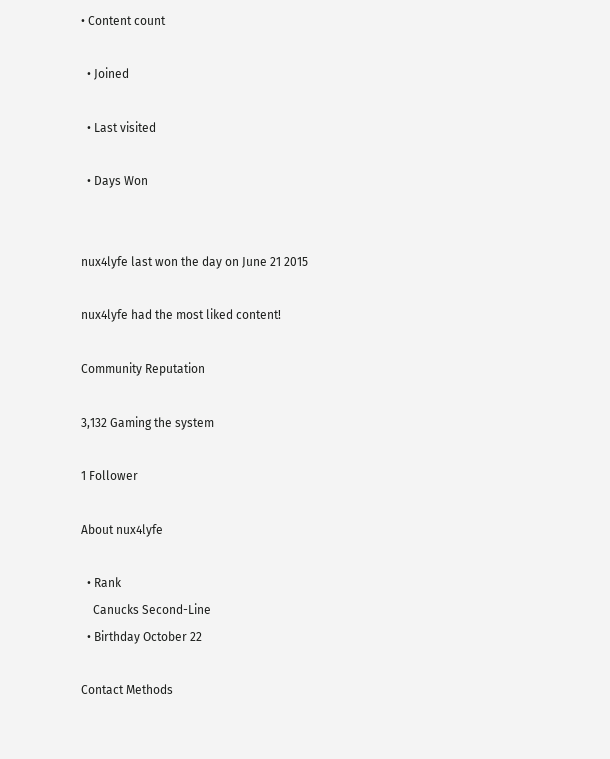• Content count

  • Joined

  • Last visited

  • Days Won


nux4lyfe last won the day on June 21 2015

nux4lyfe had the most liked content!

Community Reputation

3,132 Gaming the system

1 Follower

About nux4lyfe

  • Rank
    Canucks Second-Line
  • Birthday October 22

Contact Methods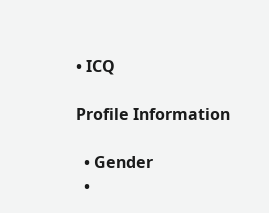• ICQ

Profile Information

  • Gender
  •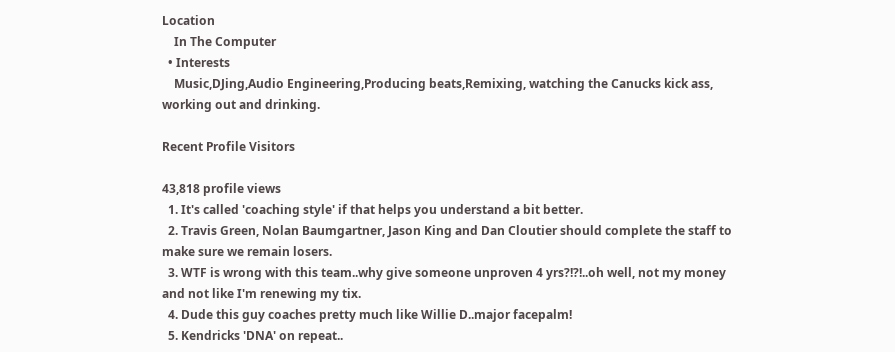Location
    In The Computer
  • Interests
    Music,DJing,Audio Engineering,Producing beats,Remixing, watching the Canucks kick ass, working out and drinking.

Recent Profile Visitors

43,818 profile views
  1. It's called 'coaching style' if that helps you understand a bit better.
  2. Travis Green, Nolan Baumgartner, Jason King and Dan Cloutier should complete the staff to make sure we remain losers.
  3. WTF is wrong with this team..why give someone unproven 4 yrs?!?!..oh well, not my money and not like I'm renewing my tix.
  4. Dude this guy coaches pretty much like Willie D..major facepalm!
  5. Kendricks 'DNA' on repeat..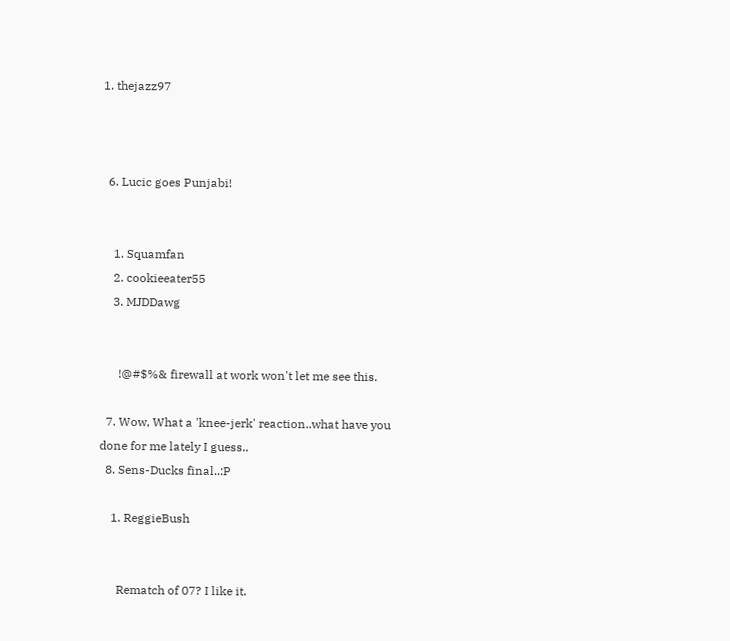1. thejazz97



  6. Lucic goes Punjabi!


    1. Squamfan
    2. cookieeater55
    3. MJDDawg


      !@#$%& firewall at work won't let me see this.

  7. Wow, What a 'knee-jerk' reaction..what have you done for me lately I guess..
  8. Sens-Ducks final..:P

    1. ReggieBush


      Rematch of 07? I like it.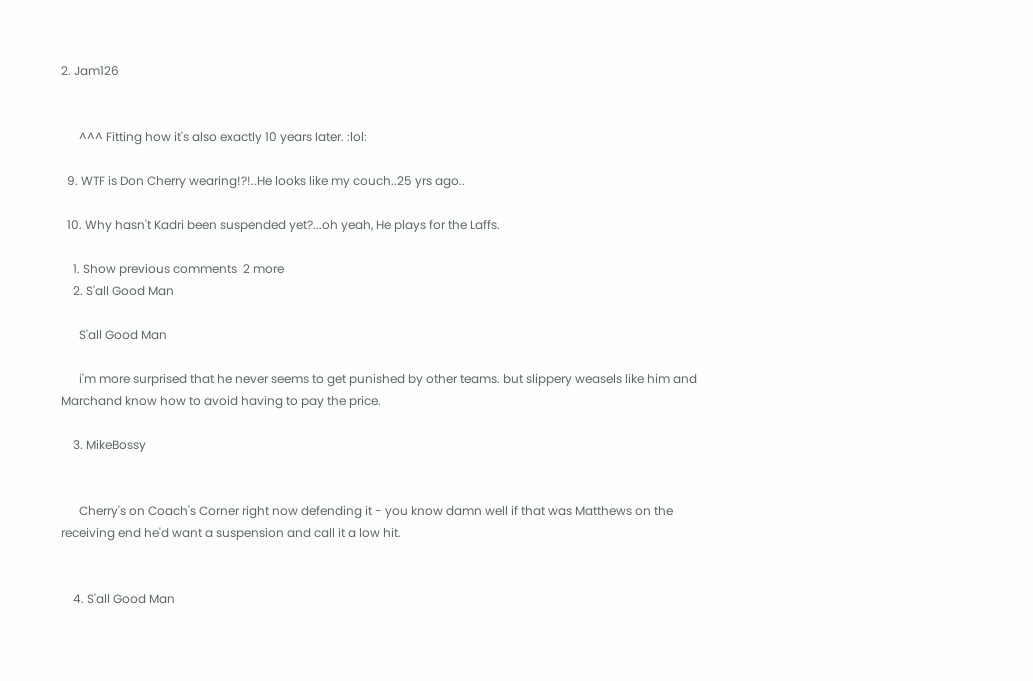2. Jam126


      ^^^ Fitting how it's also exactly 10 years later. :lol:

  9. WTF is Don Cherry wearing!?!..He looks like my couch..25 yrs ago..

  10. Why hasn't Kadri been suspended yet?...oh yeah, He plays for the Laffs.

    1. Show previous comments  2 more
    2. S'all Good Man

      S'all Good Man

      i'm more surprised that he never seems to get punished by other teams. but slippery weasels like him and Marchand know how to avoid having to pay the price.

    3. MikeBossy


      Cherry's on Coach's Corner right now defending it - you know damn well if that was Matthews on the receiving end he'd want a suspension and call it a low hit.


    4. S'all Good Man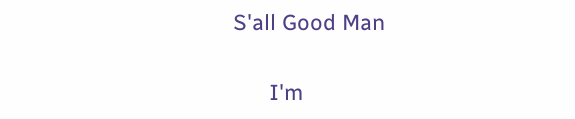S'all Good Man

      I'm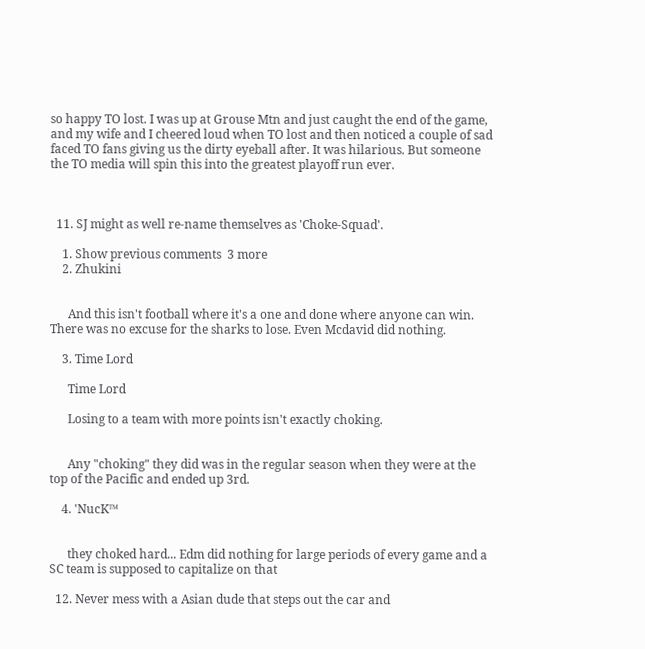so happy TO lost. I was up at Grouse Mtn and just caught the end of the game, and my wife and I cheered loud when TO lost and then noticed a couple of sad faced TO fans giving us the dirty eyeball after. It was hilarious. But someone the TO media will spin this into the greatest playoff run ever.



  11. SJ might as well re-name themselves as 'Choke-Squad'.

    1. Show previous comments  3 more
    2. Zhukini


      And this isn't football where it's a one and done where anyone can win. There was no excuse for the sharks to lose. Even Mcdavid did nothing.

    3. Time Lord

      Time Lord

      Losing to a team with more points isn't exactly choking.


      Any "choking" they did was in the regular season when they were at the top of the Pacific and ended up 3rd.

    4. 'NucK™


      they choked hard... Edm did nothing for large periods of every game and a SC team is supposed to capitalize on that

  12. Never mess with a Asian dude that steps out the car and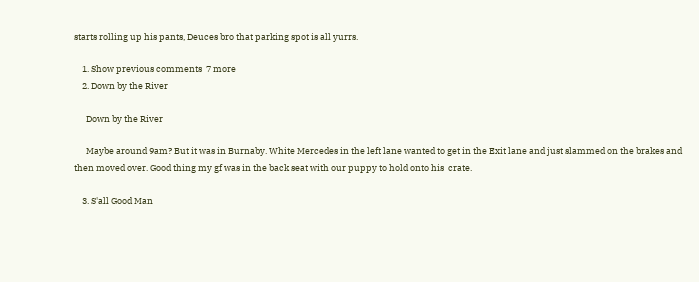starts rolling up his pants, Deuces bro that parking spot is all yurrs.

    1. Show previous comments  7 more
    2. Down by the River

      Down by the River

      Maybe around 9am? But it was in Burnaby. White Mercedes in the left lane wanted to get in the Exit lane and just slammed on the brakes and then moved over. Good thing my gf was in the back seat with our puppy to hold onto his  crate.

    3. S'all Good Man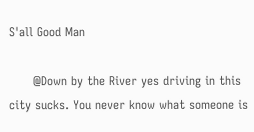S'all Good Man

      @Down by the River yes driving in this city sucks. You never know what someone is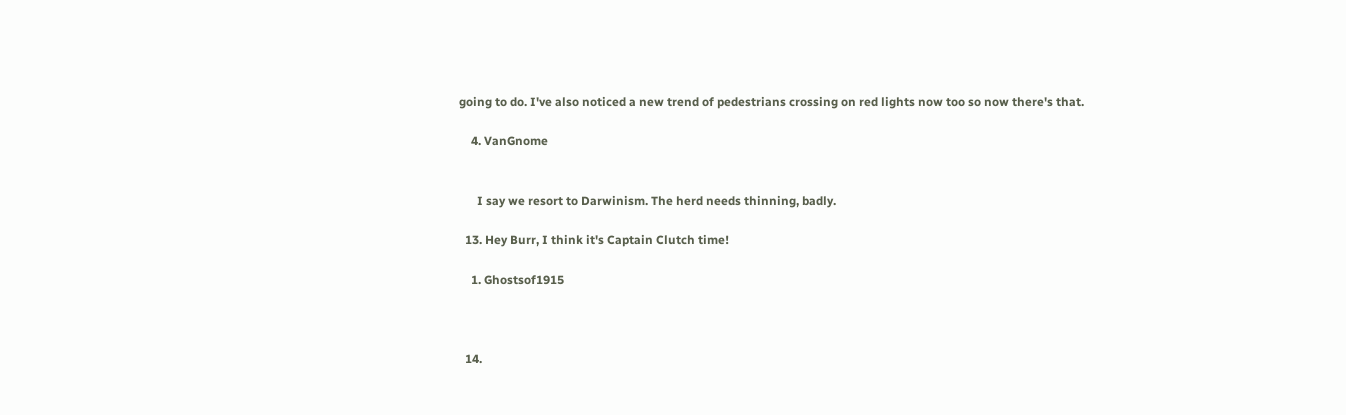going to do. I've also noticed a new trend of pedestrians crossing on red lights now too so now there's that.

    4. VanGnome


      I say we resort to Darwinism. The herd needs thinning, badly.

  13. Hey Burr, I think it's Captain Clutch time!

    1. Ghostsof1915



  14.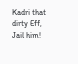Kadri that dirty Eff, Jail him!